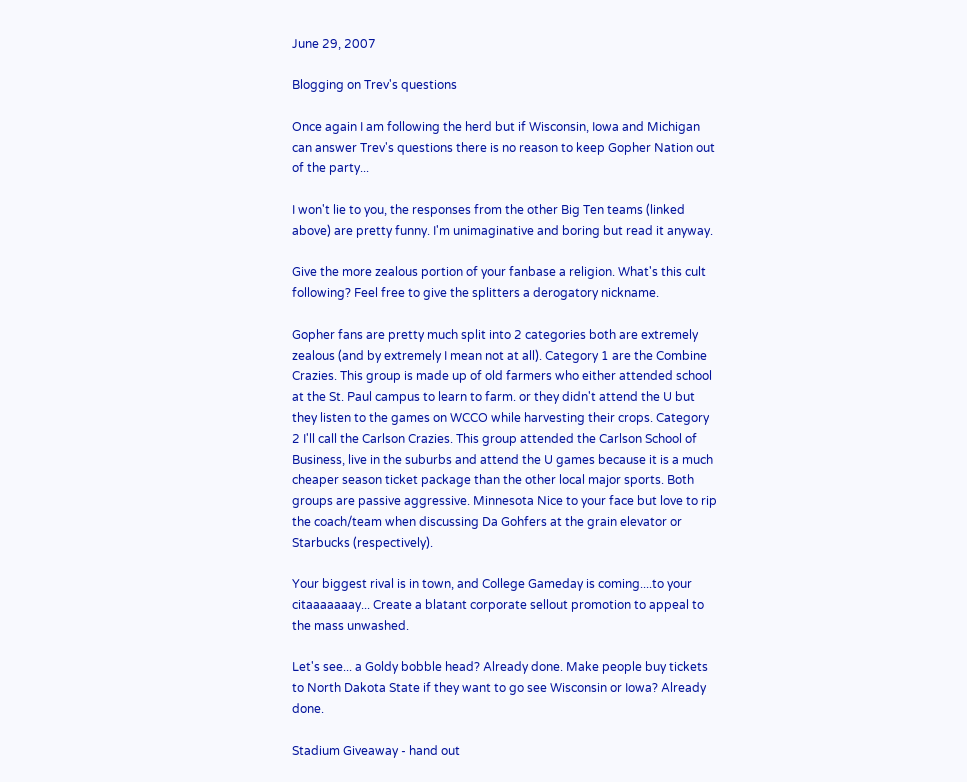June 29, 2007

Blogging on Trev's questions

Once again I am following the herd but if Wisconsin, Iowa and Michigan can answer Trev's questions there is no reason to keep Gopher Nation out of the party...

I won't lie to you, the responses from the other Big Ten teams (linked above) are pretty funny. I'm unimaginative and boring but read it anyway.

Give the more zealous portion of your fanbase a religion. What's this cult following? Feel free to give the splitters a derogatory nickname.

Gopher fans are pretty much split into 2 categories both are extremely zealous (and by extremely I mean not at all). Category 1 are the Combine Crazies. This group is made up of old farmers who either attended school at the St. Paul campus to learn to farm. or they didn't attend the U but they listen to the games on WCCO while harvesting their crops. Category 2 I'll call the Carlson Crazies. This group attended the Carlson School of Business, live in the suburbs and attend the U games because it is a much cheaper season ticket package than the other local major sports. Both groups are passive aggressive. Minnesota Nice to your face but love to rip the coach/team when discussing Da Gohfers at the grain elevator or Starbucks (respectively).

Your biggest rival is in town, and College Gameday is coming....to your citaaaaaaay... Create a blatant corporate sellout promotion to appeal to the mass unwashed.

Let's see... a Goldy bobble head? Already done. Make people buy tickets to North Dakota State if they want to go see Wisconsin or Iowa? Already done.

Stadium Giveaway - hand out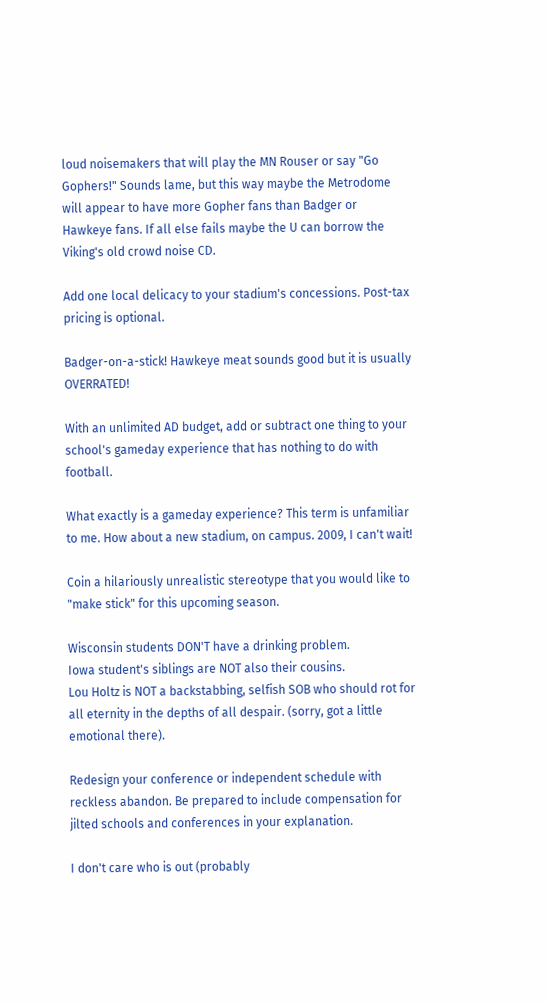loud noisemakers that will play the MN Rouser or say "Go Gophers!" Sounds lame, but this way maybe the Metrodome will appear to have more Gopher fans than Badger or Hawkeye fans. If all else fails maybe the U can borrow the Viking's old crowd noise CD.

Add one local delicacy to your stadium's concessions. Post-tax pricing is optional.

Badger-on-a-stick! Hawkeye meat sounds good but it is usually OVERRATED!

With an unlimited AD budget, add or subtract one thing to your school's gameday experience that has nothing to do with football.

What exactly is a gameday experience? This term is unfamiliar to me. How about a new stadium, on campus. 2009, I can't wait!

Coin a hilariously unrealistic stereotype that you would like to "make stick" for this upcoming season.

Wisconsin students DON'T have a drinking problem.
Iowa student's siblings are NOT also their cousins.
Lou Holtz is NOT a backstabbing, selfish SOB who should rot for all eternity in the depths of all despair. (sorry, got a little emotional there).

Redesign your conference or independent schedule with reckless abandon. Be prepared to include compensation for jilted schools and conferences in your explanation.

I don't care who is out (probably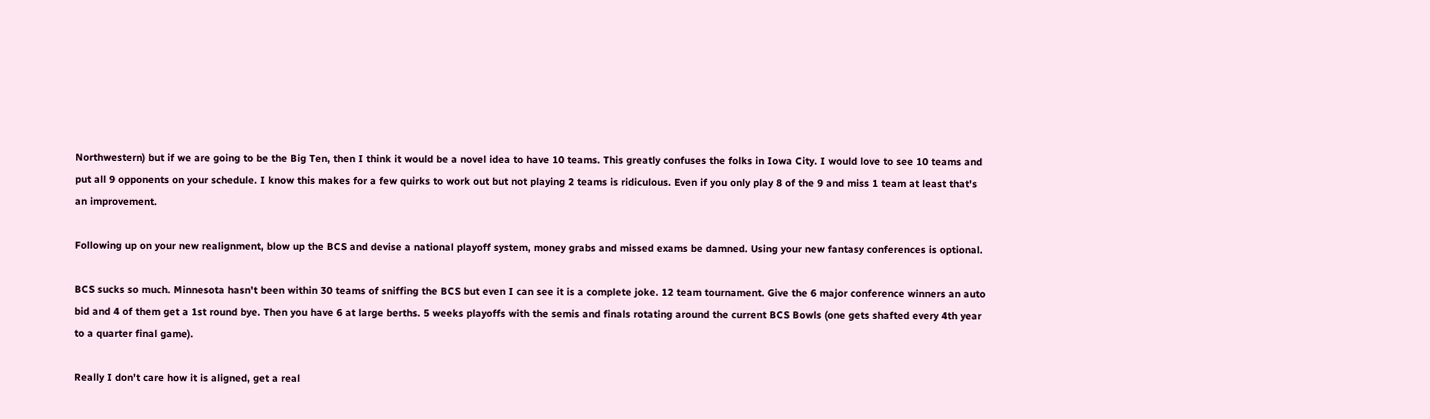Northwestern) but if we are going to be the Big Ten, then I think it would be a novel idea to have 10 teams. This greatly confuses the folks in Iowa City. I would love to see 10 teams and put all 9 opponents on your schedule. I know this makes for a few quirks to work out but not playing 2 teams is ridiculous. Even if you only play 8 of the 9 and miss 1 team at least that's an improvement.

Following up on your new realignment, blow up the BCS and devise a national playoff system, money grabs and missed exams be damned. Using your new fantasy conferences is optional.

BCS sucks so much. Minnesota hasn't been within 30 teams of sniffing the BCS but even I can see it is a complete joke. 12 team tournament. Give the 6 major conference winners an auto bid and 4 of them get a 1st round bye. Then you have 6 at large berths. 5 weeks playoffs with the semis and finals rotating around the current BCS Bowls (one gets shafted every 4th year to a quarter final game).

Really I don't care how it is aligned, get a real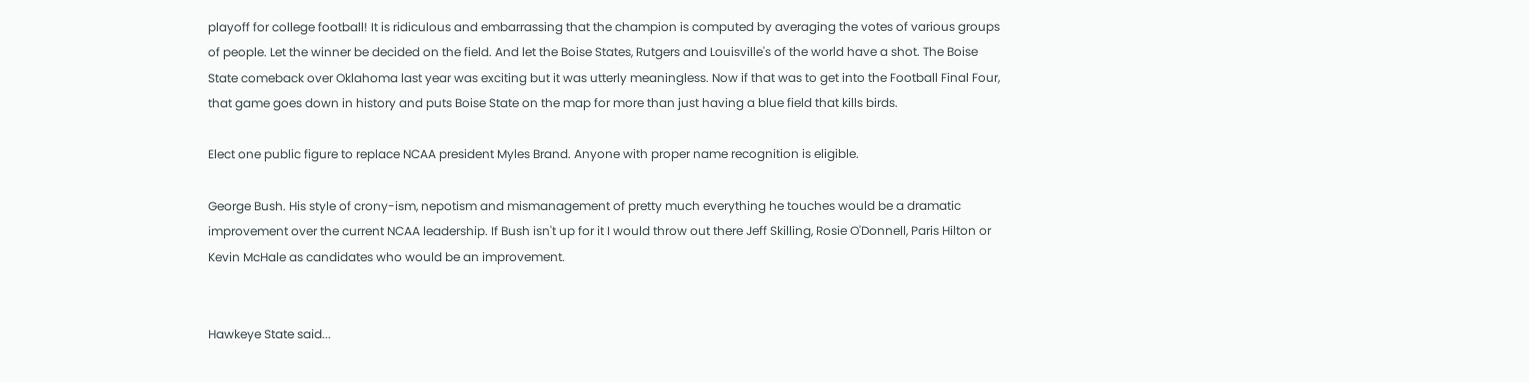playoff for college football! It is ridiculous and embarrassing that the champion is computed by averaging the votes of various groups of people. Let the winner be decided on the field. And let the Boise States, Rutgers and Louisville's of the world have a shot. The Boise State comeback over Oklahoma last year was exciting but it was utterly meaningless. Now if that was to get into the Football Final Four, that game goes down in history and puts Boise State on the map for more than just having a blue field that kills birds.

Elect one public figure to replace NCAA president Myles Brand. Anyone with proper name recognition is eligible.

George Bush. His style of crony-ism, nepotism and mismanagement of pretty much everything he touches would be a dramatic improvement over the current NCAA leadership. If Bush isn't up for it I would throw out there Jeff Skilling, Rosie O'Donnell, Paris Hilton or Kevin McHale as candidates who would be an improvement.


Hawkeye State said...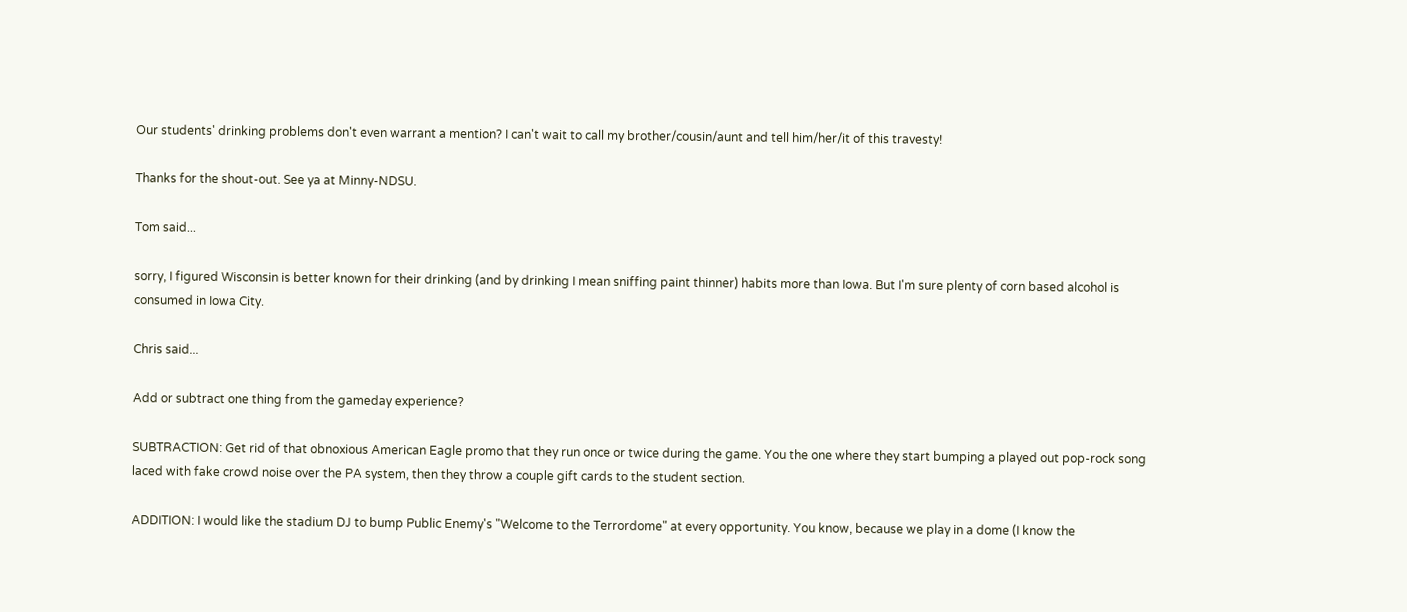Our students' drinking problems don't even warrant a mention? I can't wait to call my brother/cousin/aunt and tell him/her/it of this travesty!

Thanks for the shout-out. See ya at Minny-NDSU.

Tom said...

sorry, I figured Wisconsin is better known for their drinking (and by drinking I mean sniffing paint thinner) habits more than Iowa. But I'm sure plenty of corn based alcohol is consumed in Iowa City.

Chris said...

Add or subtract one thing from the gameday experience?

SUBTRACTION: Get rid of that obnoxious American Eagle promo that they run once or twice during the game. You the one where they start bumping a played out pop-rock song laced with fake crowd noise over the PA system, then they throw a couple gift cards to the student section.

ADDITION: I would like the stadium DJ to bump Public Enemy's "Welcome to the Terrordome" at every opportunity. You know, because we play in a dome (I know the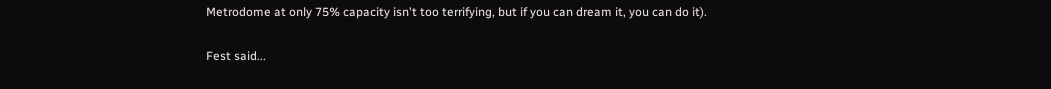Metrodome at only 75% capacity isn't too terrifying, but if you can dream it, you can do it).

Fest said...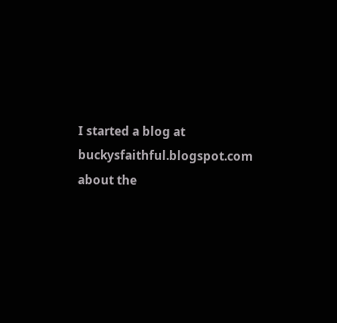I started a blog at buckysfaithful.blogspot.com about the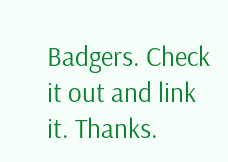Badgers. Check it out and link it. Thanks.